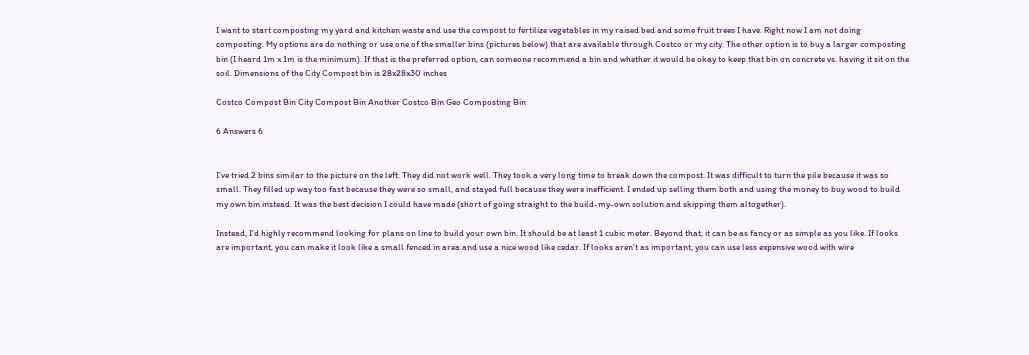I want to start composting my yard and kitchen waste and use the compost to fertilize vegetables in my raised bed and some fruit trees I have. Right now I am not doing composting. My options are do nothing or use one of the smaller bins (pictures below) that are available through Costco or my city. The other option is to buy a larger composting bin (I heard 1m x 1m is the minimum). If that is the preferred option, can someone recommend a bin and whether it would be okay to keep that bin on concrete vs. having it sit on the soil. Dimensions of the City Compost bin is 28x28x30 inches

Costco Compost Bin City Compost Bin Another Costco Bin Geo Composting Bin

6 Answers 6


I've tried 2 bins similar to the picture on the left. They did not work well. They took a very long time to break down the compost. It was difficult to turn the pile because it was so small. They filled up way too fast because they were so small, and stayed full because they were inefficient. I ended up selling them both and using the money to buy wood to build my own bin instead. It was the best decision I could have made (short of going straight to the build-my-own solution and skipping them altogether).

Instead, I'd highly recommend looking for plans on line to build your own bin. It should be at least 1 cubic meter. Beyond that, it can be as fancy or as simple as you like. If looks are important, you can make it look like a small fenced in area and use a nice wood like cedar. If looks aren't as important, you can use less expensive wood with wire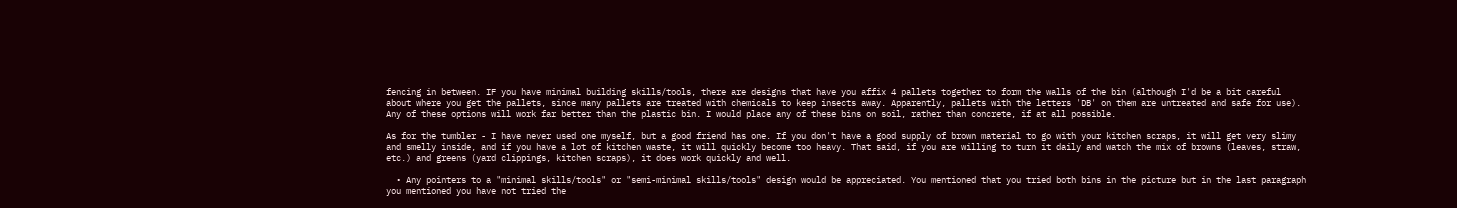fencing in between. IF you have minimal building skills/tools, there are designs that have you affix 4 pallets together to form the walls of the bin (although I'd be a bit careful about where you get the pallets, since many pallets are treated with chemicals to keep insects away. Apparently, pallets with the letters 'DB' on them are untreated and safe for use). Any of these options will work far better than the plastic bin. I would place any of these bins on soil, rather than concrete, if at all possible.

As for the tumbler - I have never used one myself, but a good friend has one. If you don't have a good supply of brown material to go with your kitchen scraps, it will get very slimy and smelly inside, and if you have a lot of kitchen waste, it will quickly become too heavy. That said, if you are willing to turn it daily and watch the mix of browns (leaves, straw, etc.) and greens (yard clippings, kitchen scraps), it does work quickly and well.

  • Any pointers to a "minimal skills/tools" or "semi-minimal skills/tools" design would be appreciated. You mentioned that you tried both bins in the picture but in the last paragraph you mentioned you have not tried the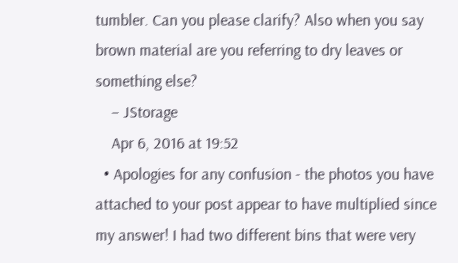tumbler. Can you please clarify? Also when you say brown material are you referring to dry leaves or something else?
    – JStorage
    Apr 6, 2016 at 19:52
  • Apologies for any confusion - the photos you have attached to your post appear to have multiplied since my answer! I had two different bins that were very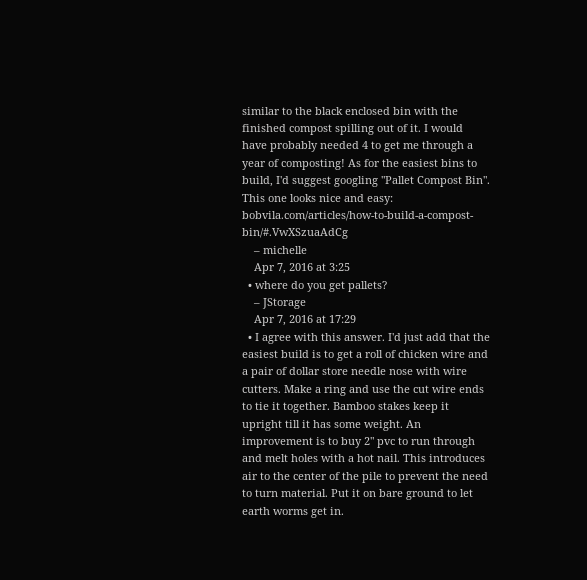similar to the black enclosed bin with the finished compost spilling out of it. I would have probably needed 4 to get me through a year of composting! As for the easiest bins to build, I'd suggest googling "Pallet Compost Bin". This one looks nice and easy: bobvila.com/articles/how-to-build-a-compost-bin/#.VwXSzuaAdCg
    – michelle
    Apr 7, 2016 at 3:25
  • where do you get pallets?
    – JStorage
    Apr 7, 2016 at 17:29
  • I agree with this answer. I'd just add that the easiest build is to get a roll of chicken wire and a pair of dollar store needle nose with wire cutters. Make a ring and use the cut wire ends to tie it together. Bamboo stakes keep it upright till it has some weight. An improvement is to buy 2" pvc to run through and melt holes with a hot nail. This introduces air to the center of the pile to prevent the need to turn material. Put it on bare ground to let earth worms get in.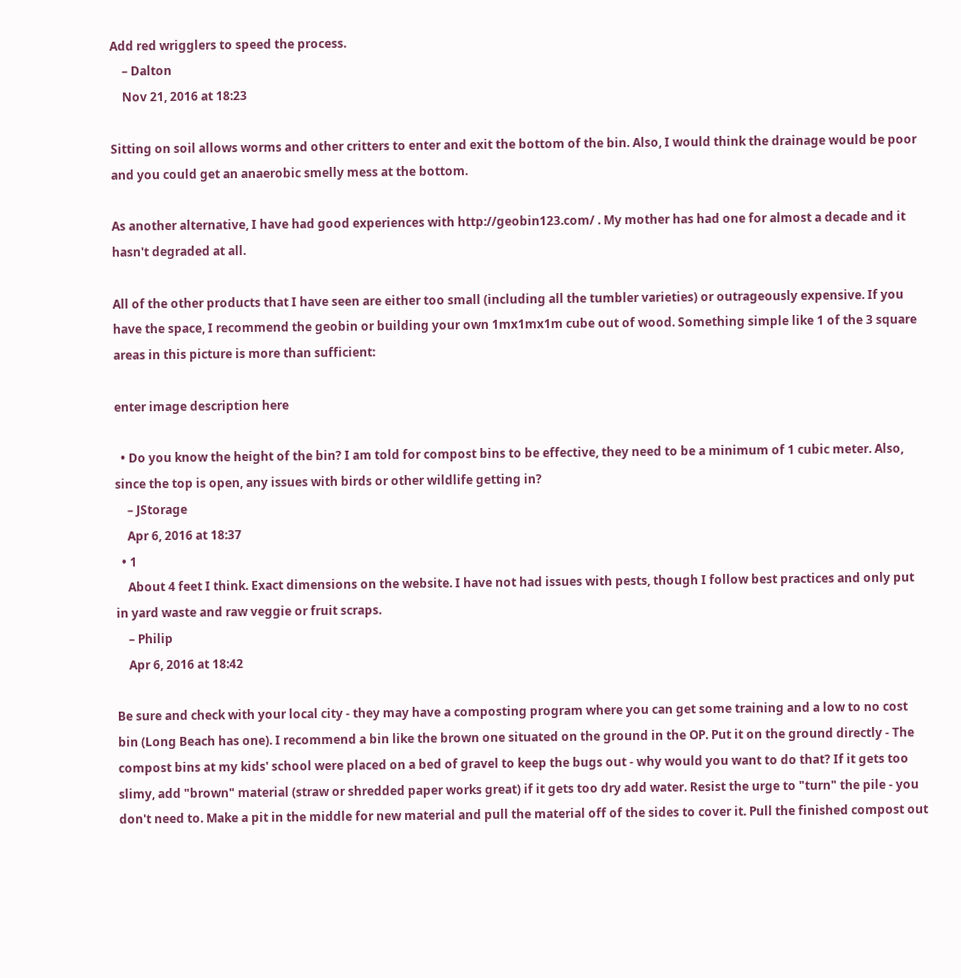Add red wrigglers to speed the process.
    – Dalton
    Nov 21, 2016 at 18:23

Sitting on soil allows worms and other critters to enter and exit the bottom of the bin. Also, I would think the drainage would be poor and you could get an anaerobic smelly mess at the bottom.

As another alternative, I have had good experiences with http://geobin123.com/ . My mother has had one for almost a decade and it hasn't degraded at all.

All of the other products that I have seen are either too small (including all the tumbler varieties) or outrageously expensive. If you have the space, I recommend the geobin or building your own 1mx1mx1m cube out of wood. Something simple like 1 of the 3 square areas in this picture is more than sufficient:

enter image description here

  • Do you know the height of the bin? I am told for compost bins to be effective, they need to be a minimum of 1 cubic meter. Also, since the top is open, any issues with birds or other wildlife getting in?
    – JStorage
    Apr 6, 2016 at 18:37
  • 1
    About 4 feet I think. Exact dimensions on the website. I have not had issues with pests, though I follow best practices and only put in yard waste and raw veggie or fruit scraps.
    – Philip
    Apr 6, 2016 at 18:42

Be sure and check with your local city - they may have a composting program where you can get some training and a low to no cost bin (Long Beach has one). I recommend a bin like the brown one situated on the ground in the OP. Put it on the ground directly - The compost bins at my kids' school were placed on a bed of gravel to keep the bugs out - why would you want to do that? If it gets too slimy, add "brown" material (straw or shredded paper works great) if it gets too dry add water. Resist the urge to "turn" the pile - you don't need to. Make a pit in the middle for new material and pull the material off of the sides to cover it. Pull the finished compost out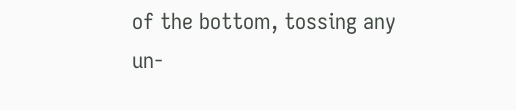of the bottom, tossing any un-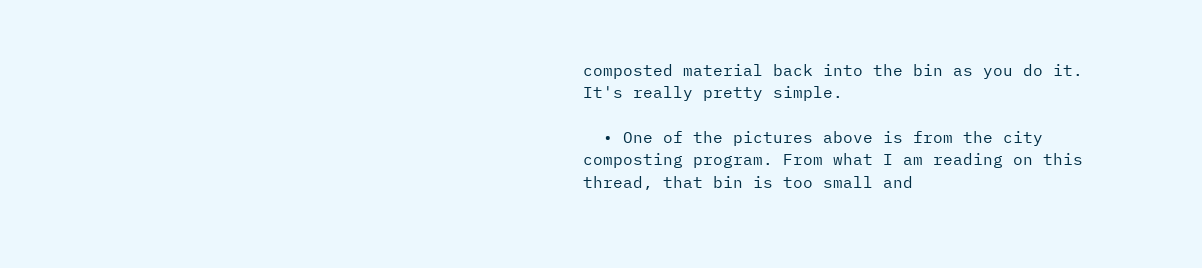composted material back into the bin as you do it. It's really pretty simple.

  • One of the pictures above is from the city composting program. From what I am reading on this thread, that bin is too small and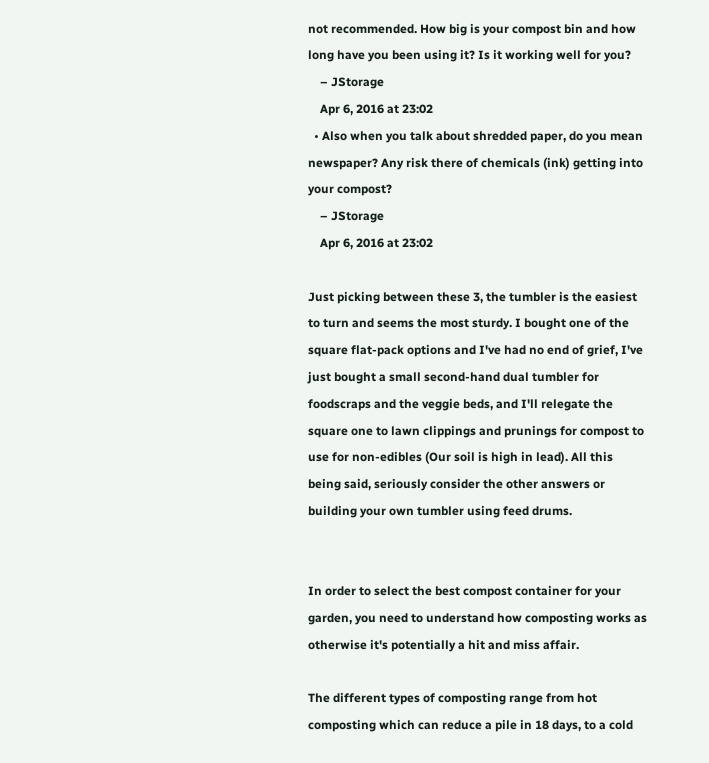not recommended. How big is your compost bin and how long have you been using it? Is it working well for you?
    – JStorage
    Apr 6, 2016 at 23:02
  • Also when you talk about shredded paper, do you mean newspaper? Any risk there of chemicals (ink) getting into your compost?
    – JStorage
    Apr 6, 2016 at 23:02

Just picking between these 3, the tumbler is the easiest to turn and seems the most sturdy. I bought one of the square flat-pack options and I've had no end of grief, I've just bought a small second-hand dual tumbler for foodscraps and the veggie beds, and I'll relegate the square one to lawn clippings and prunings for compost to use for non-edibles (Our soil is high in lead). All this being said, seriously consider the other answers or building your own tumbler using feed drums.


In order to select the best compost container for your garden, you need to understand how composting works as otherwise it's potentially a hit and miss affair.

The different types of composting range from hot composting which can reduce a pile in 18 days, to a cold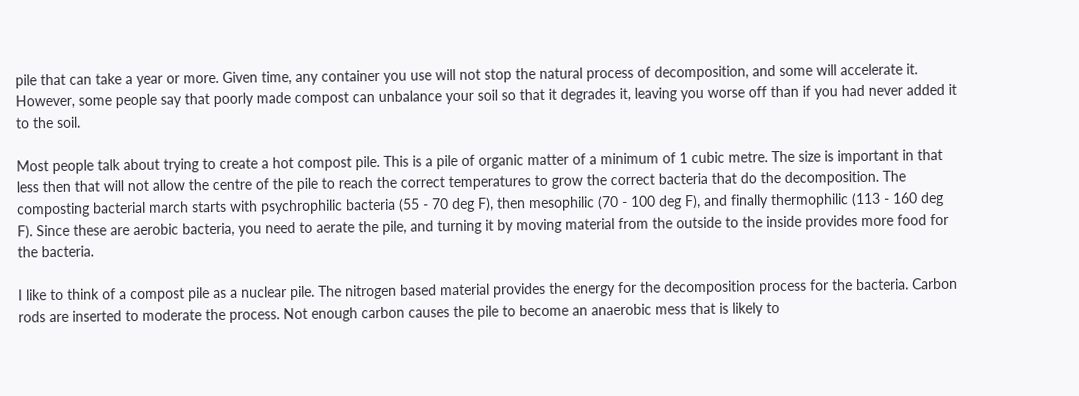pile that can take a year or more. Given time, any container you use will not stop the natural process of decomposition, and some will accelerate it. However, some people say that poorly made compost can unbalance your soil so that it degrades it, leaving you worse off than if you had never added it to the soil.

Most people talk about trying to create a hot compost pile. This is a pile of organic matter of a minimum of 1 cubic metre. The size is important in that less then that will not allow the centre of the pile to reach the correct temperatures to grow the correct bacteria that do the decomposition. The composting bacterial march starts with psychrophilic bacteria (55 - 70 deg F), then mesophilic (70 - 100 deg F), and finally thermophilic (113 - 160 deg F). Since these are aerobic bacteria, you need to aerate the pile, and turning it by moving material from the outside to the inside provides more food for the bacteria.

I like to think of a compost pile as a nuclear pile. The nitrogen based material provides the energy for the decomposition process for the bacteria. Carbon rods are inserted to moderate the process. Not enough carbon causes the pile to become an anaerobic mess that is likely to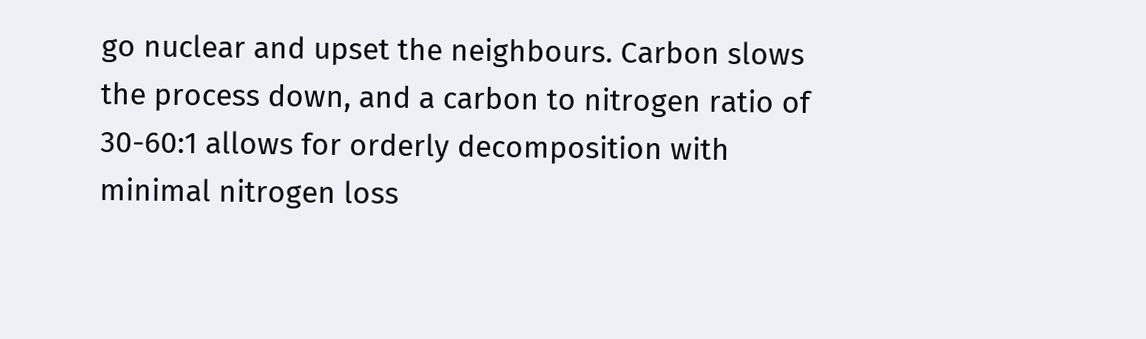go nuclear and upset the neighbours. Carbon slows the process down, and a carbon to nitrogen ratio of 30-60:1 allows for orderly decomposition with minimal nitrogen loss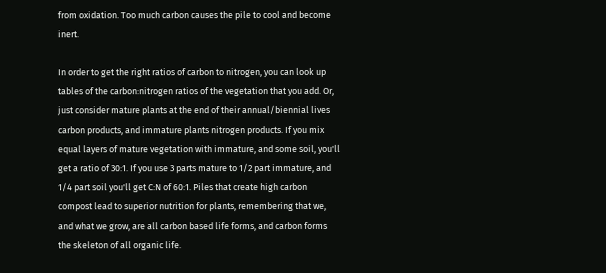from oxidation. Too much carbon causes the pile to cool and become inert.

In order to get the right ratios of carbon to nitrogen, you can look up tables of the carbon:nitrogen ratios of the vegetation that you add. Or, just consider mature plants at the end of their annual/biennial lives carbon products, and immature plants nitrogen products. If you mix equal layers of mature vegetation with immature, and some soil, you'll get a ratio of 30:1. If you use 3 parts mature to 1/2 part immature, and 1/4 part soil you'll get C:N of 60:1. Piles that create high carbon compost lead to superior nutrition for plants, remembering that we, and what we grow, are all carbon based life forms, and carbon forms the skeleton of all organic life.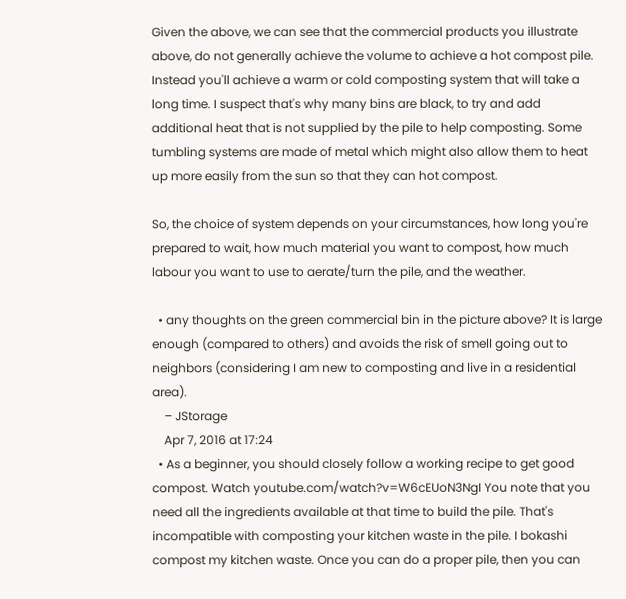Given the above, we can see that the commercial products you illustrate above, do not generally achieve the volume to achieve a hot compost pile. Instead you'll achieve a warm or cold composting system that will take a long time. I suspect that's why many bins are black, to try and add additional heat that is not supplied by the pile to help composting. Some tumbling systems are made of metal which might also allow them to heat up more easily from the sun so that they can hot compost.

So, the choice of system depends on your circumstances, how long you're prepared to wait, how much material you want to compost, how much labour you want to use to aerate/turn the pile, and the weather.

  • any thoughts on the green commercial bin in the picture above? It is large enough (compared to others) and avoids the risk of smell going out to neighbors (considering I am new to composting and live in a residential area).
    – JStorage
    Apr 7, 2016 at 17:24
  • As a beginner, you should closely follow a working recipe to get good compost. Watch youtube.com/watch?v=W6cEUoN3NgI You note that you need all the ingredients available at that time to build the pile. That's incompatible with composting your kitchen waste in the pile. I bokashi compost my kitchen waste. Once you can do a proper pile, then you can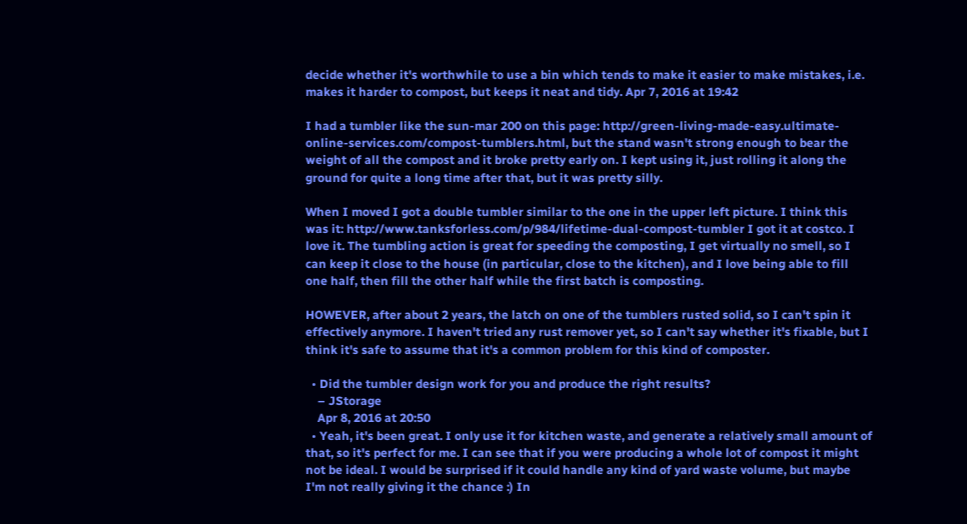decide whether it's worthwhile to use a bin which tends to make it easier to make mistakes, i.e. makes it harder to compost, but keeps it neat and tidy. Apr 7, 2016 at 19:42

I had a tumbler like the sun-mar 200 on this page: http://green-living-made-easy.ultimate-online-services.com/compost-tumblers.html, but the stand wasn't strong enough to bear the weight of all the compost and it broke pretty early on. I kept using it, just rolling it along the ground for quite a long time after that, but it was pretty silly.

When I moved I got a double tumbler similar to the one in the upper left picture. I think this was it: http://www.tanksforless.com/p/984/lifetime-dual-compost-tumbler I got it at costco. I love it. The tumbling action is great for speeding the composting, I get virtually no smell, so I can keep it close to the house (in particular, close to the kitchen), and I love being able to fill one half, then fill the other half while the first batch is composting.

HOWEVER, after about 2 years, the latch on one of the tumblers rusted solid, so I can't spin it effectively anymore. I haven't tried any rust remover yet, so I can't say whether it's fixable, but I think it's safe to assume that it's a common problem for this kind of composter.

  • Did the tumbler design work for you and produce the right results?
    – JStorage
    Apr 8, 2016 at 20:50
  • Yeah, it's been great. I only use it for kitchen waste, and generate a relatively small amount of that, so it's perfect for me. I can see that if you were producing a whole lot of compost it might not be ideal. I would be surprised if it could handle any kind of yard waste volume, but maybe I'm not really giving it the chance :) In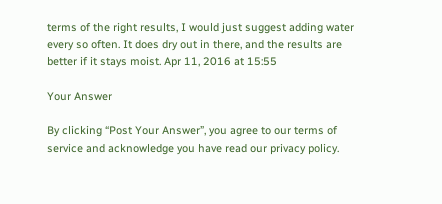terms of the right results, I would just suggest adding water every so often. It does dry out in there, and the results are better if it stays moist. Apr 11, 2016 at 15:55

Your Answer

By clicking “Post Your Answer”, you agree to our terms of service and acknowledge you have read our privacy policy.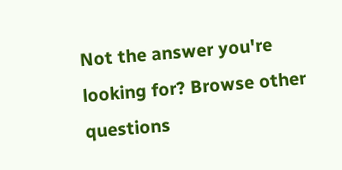Not the answer you're looking for? Browse other questions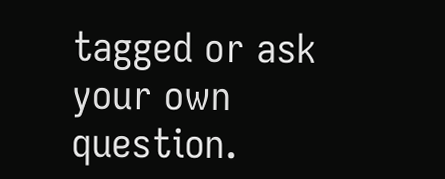tagged or ask your own question.